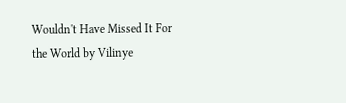Wouldn't Have Missed It For the World by Vilinye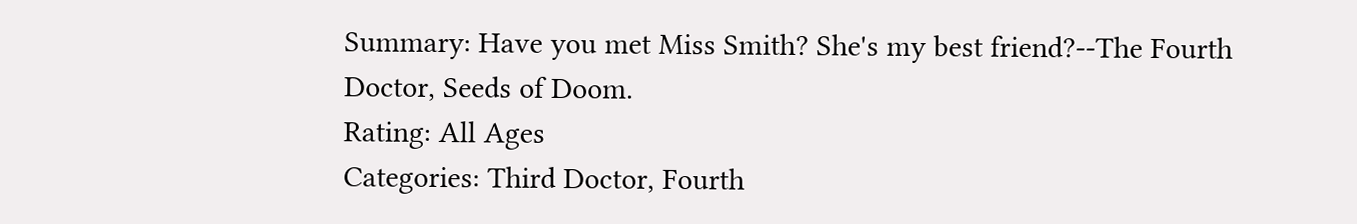Summary: Have you met Miss Smith? She's my best friend?--The Fourth Doctor, Seeds of Doom.
Rating: All Ages
Categories: Third Doctor, Fourth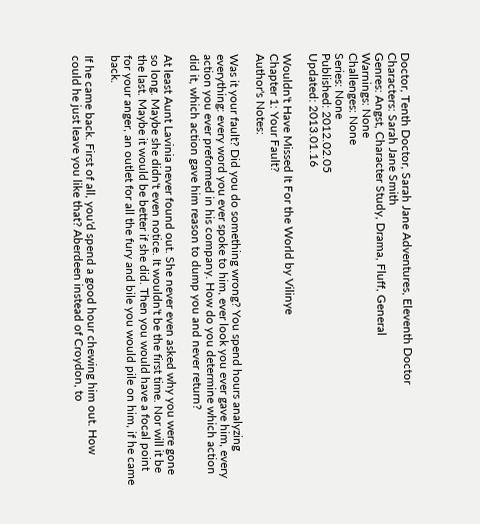Doctor, Tenth Doctor, Sarah Jane Adventures, Eleventh Doctor
Characters: Sarah Jane Smith
Genres: Angst, Character Study, Drama, Fluff, General
Warnings: None
Challenges: None
Series: None
Published: 2012.02.05
Updated: 2013.01.16

Wouldn't Have Missed It For the World by Vilinye
Chapter 1: Your Fault?
Author's Notes:

Was it your fault? Did you do something wrong? You spend hours analyzing everything: every word you ever spoke to him, ever look you ever gave him, every action you ever preformed in his company. How do you determine which action did it, which action gave him reason to dump you and never return?

At least Aunt Lavinia never found out. She never even asked why you were gone so long. Maybe she didn't even notice. It wouldn't be the first time. Nor will it be the last. Maybe it would be better if she did. Then you would have a focal point for your anger, an outlet for all the fury and bile you would pile on him, if he came back.

If he came back. First of all, you'd spend a good hour chewing him out. How could he just leave you like that? Aberdeen instead of Croydon, to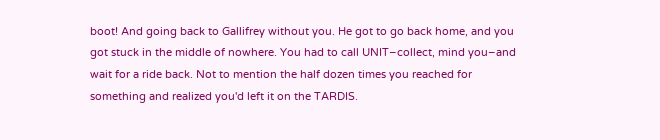boot! And going back to Gallifrey without you. He got to go back home, and you got stuck in the middle of nowhere. You had to call UNIT–collect, mind you–and wait for a ride back. Not to mention the half dozen times you reached for something and realized you'd left it on the TARDIS.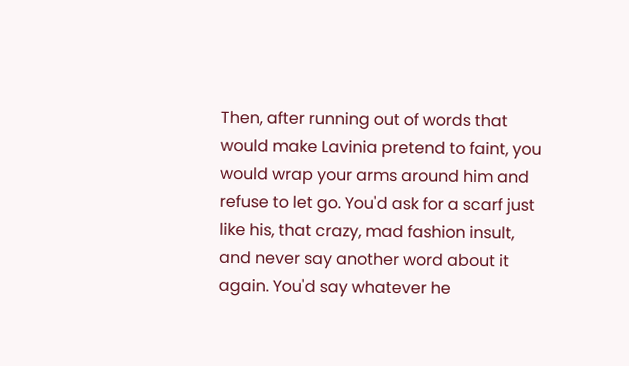Then, after running out of words that would make Lavinia pretend to faint, you would wrap your arms around him and refuse to let go. You'd ask for a scarf just like his, that crazy, mad fashion insult, and never say another word about it again. You'd say whatever he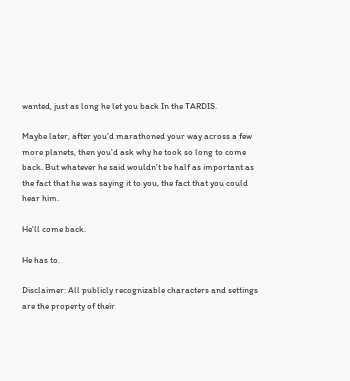wanted, just as long he let you back In the TARDIS.

Maybe later, after you'd marathoned your way across a few more planets, then you'd ask why he took so long to come back. But whatever he said wouldn't be half as important as the fact that he was saying it to you, the fact that you could hear him.

He'll come back.

He has to.

Disclaimer: All publicly recognizable characters and settings are the property of their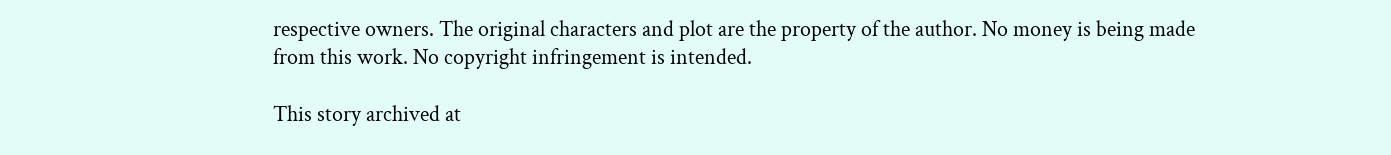respective owners. The original characters and plot are the property of the author. No money is being made from this work. No copyright infringement is intended.

This story archived at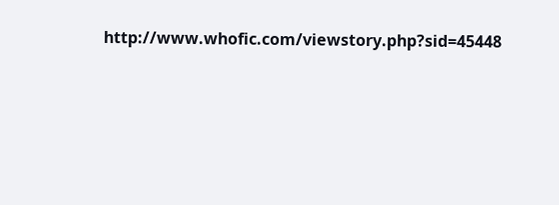http://www.whofic.com/viewstory.php?sid=45448